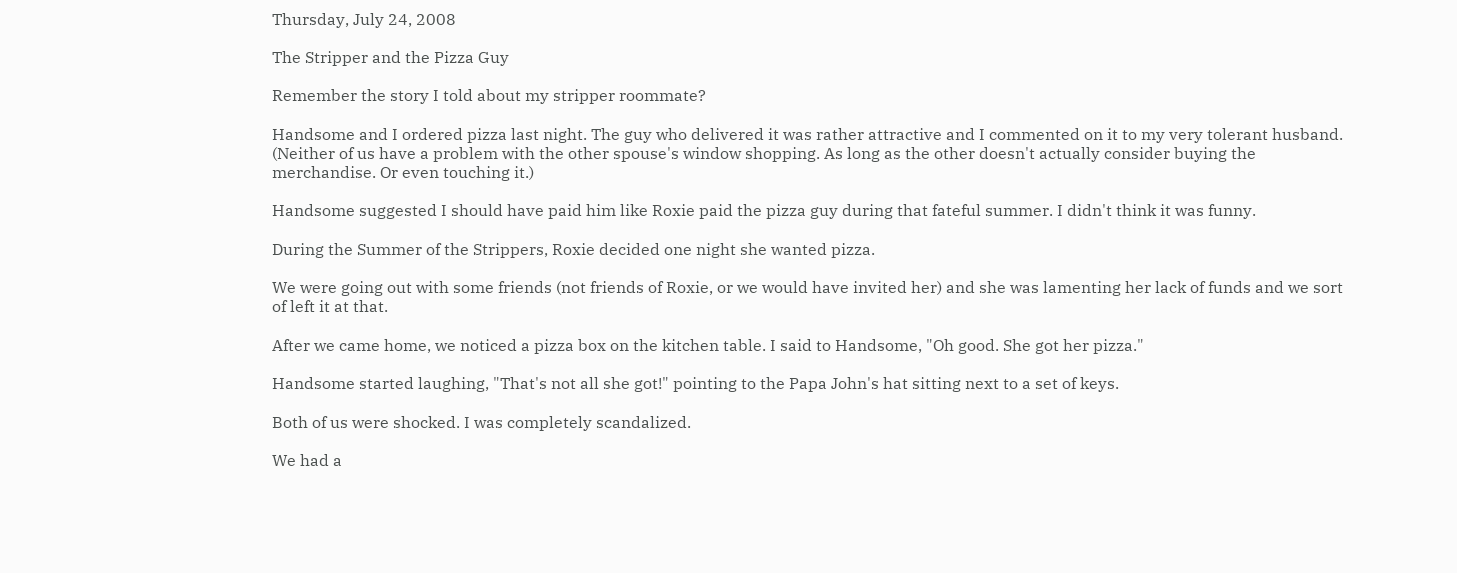Thursday, July 24, 2008

The Stripper and the Pizza Guy

Remember the story I told about my stripper roommate?

Handsome and I ordered pizza last night. The guy who delivered it was rather attractive and I commented on it to my very tolerant husband. (Neither of us have a problem with the other spouse's window shopping. As long as the other doesn't actually consider buying the merchandise. Or even touching it.)

Handsome suggested I should have paid him like Roxie paid the pizza guy during that fateful summer. I didn't think it was funny.

During the Summer of the Strippers, Roxie decided one night she wanted pizza.

We were going out with some friends (not friends of Roxie, or we would have invited her) and she was lamenting her lack of funds and we sort of left it at that.

After we came home, we noticed a pizza box on the kitchen table. I said to Handsome, "Oh good. She got her pizza."

Handsome started laughing, "That's not all she got!" pointing to the Papa John's hat sitting next to a set of keys.

Both of us were shocked. I was completely scandalized.

We had a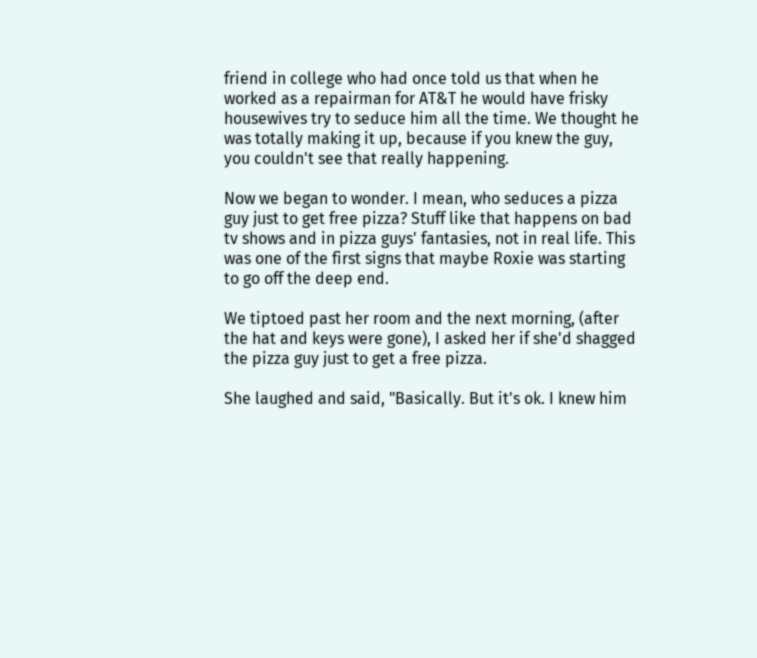friend in college who had once told us that when he worked as a repairman for AT&T he would have frisky housewives try to seduce him all the time. We thought he was totally making it up, because if you knew the guy, you couldn't see that really happening.

Now we began to wonder. I mean, who seduces a pizza guy just to get free pizza? Stuff like that happens on bad tv shows and in pizza guys' fantasies, not in real life. This was one of the first signs that maybe Roxie was starting to go off the deep end.

We tiptoed past her room and the next morning, (after the hat and keys were gone), I asked her if she'd shagged the pizza guy just to get a free pizza.

She laughed and said, "Basically. But it's ok. I knew him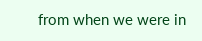from when we were in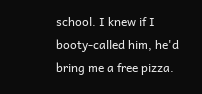school. I knew if I booty-called him, he'd bring me a free pizza.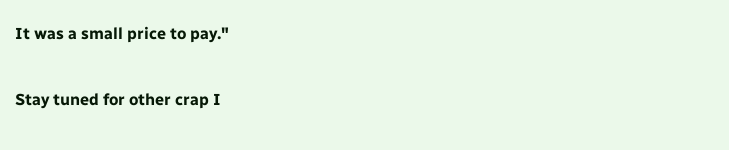It was a small price to pay."

Stay tuned for other crap I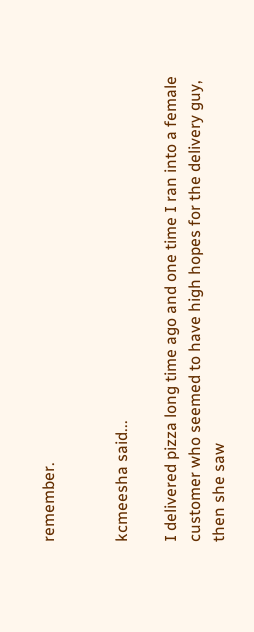remember.


kcmeesha said...

I delivered pizza long time ago and one time I ran into a female customer who seemed to have high hopes for the delivery guy, then she saw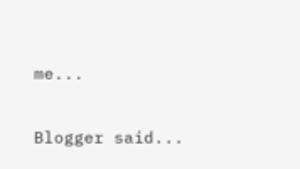me...

Blogger said...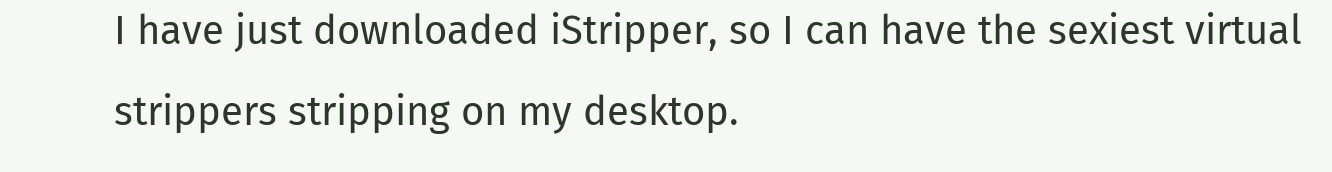I have just downloaded iStripper, so I can have the sexiest virtual strippers stripping on my desktop.